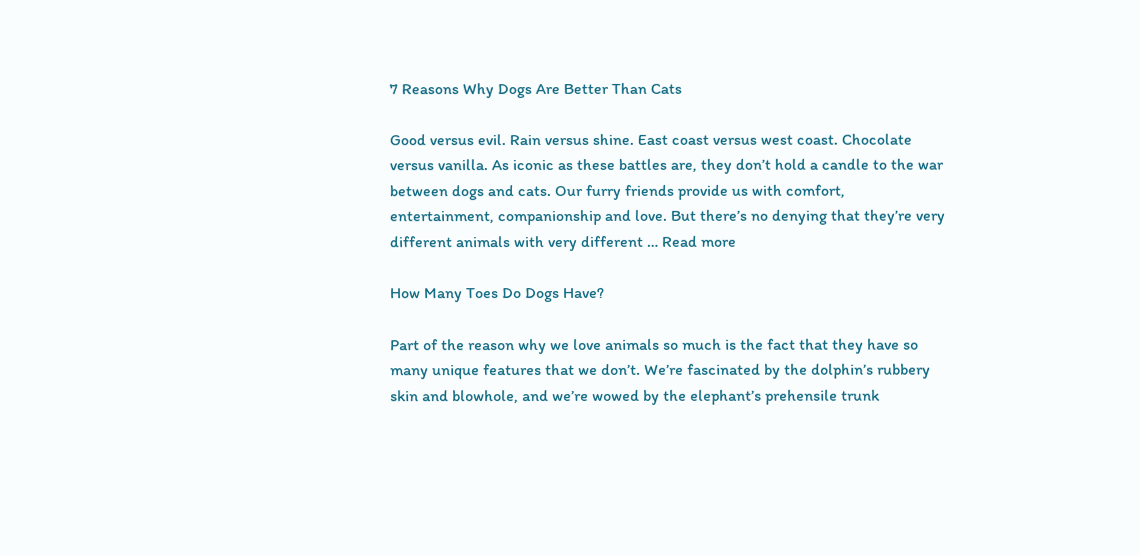7 Reasons Why Dogs Are Better Than Cats

Good versus evil. Rain versus shine. East coast versus west coast. Chocolate versus vanilla. As iconic as these battles are, they don’t hold a candle to the war between dogs and cats. Our furry friends provide us with comfort, entertainment, companionship and love. But there’s no denying that they’re very different animals with very different … Read more

How Many Toes Do Dogs Have?

Part of the reason why we love animals so much is the fact that they have so many unique features that we don’t. We’re fascinated by the dolphin’s rubbery skin and blowhole, and we’re wowed by the elephant’s prehensile trunk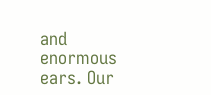and enormous ears. Our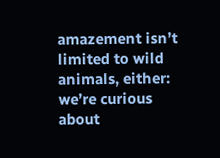amazement isn’t limited to wild animals, either: we’re curious about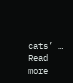cats’ … Read more